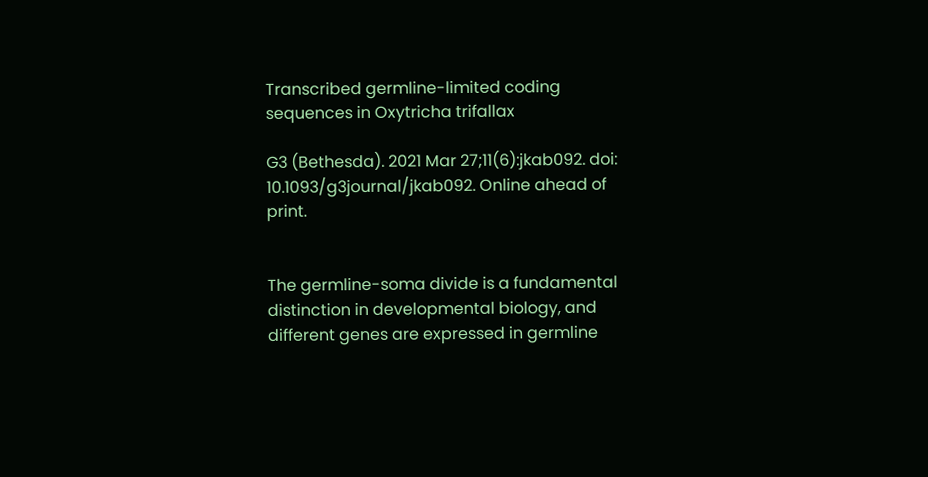Transcribed germline-limited coding sequences in Oxytricha trifallax

G3 (Bethesda). 2021 Mar 27;11(6):jkab092. doi: 10.1093/g3journal/jkab092. Online ahead of print.


The germline-soma divide is a fundamental distinction in developmental biology, and different genes are expressed in germline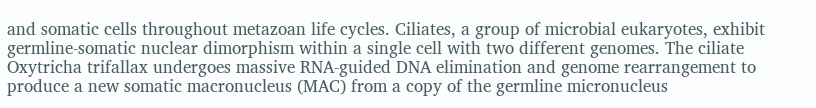and somatic cells throughout metazoan life cycles. Ciliates, a group of microbial eukaryotes, exhibit germline-somatic nuclear dimorphism within a single cell with two different genomes. The ciliate Oxytricha trifallax undergoes massive RNA-guided DNA elimination and genome rearrangement to produce a new somatic macronucleus (MAC) from a copy of the germline micronucleus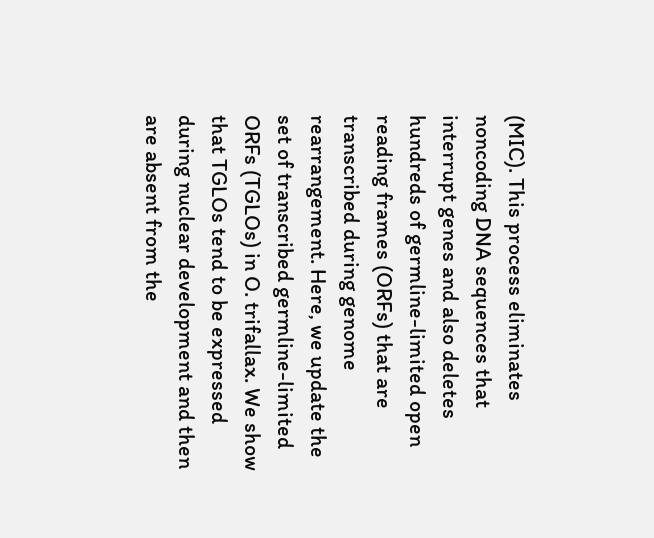(MIC). This process eliminates noncoding DNA sequences that interrupt genes and also deletes hundreds of germline-limited open reading frames (ORFs) that are transcribed during genome rearrangement. Here, we update the set of transcribed germline-limited ORFs (TGLOs) in O. trifallax. We show that TGLOs tend to be expressed during nuclear development and then are absent from the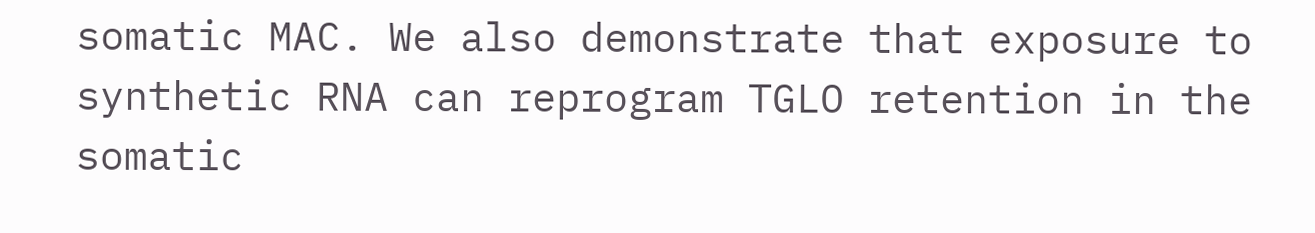somatic MAC. We also demonstrate that exposure to synthetic RNA can reprogram TGLO retention in the somatic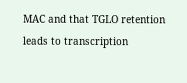MAC and that TGLO retention leads to transcription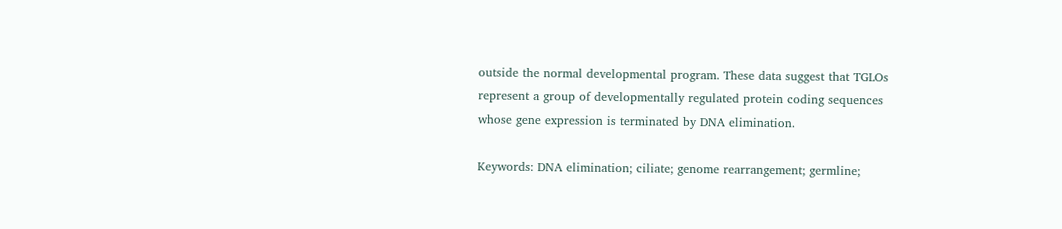outside the normal developmental program. These data suggest that TGLOs represent a group of developmentally regulated protein coding sequences whose gene expression is terminated by DNA elimination.

Keywords: DNA elimination; ciliate; genome rearrangement; germline;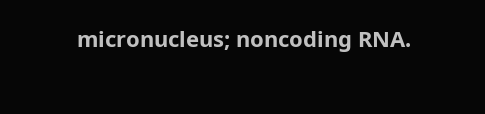micronucleus; noncoding RNA.